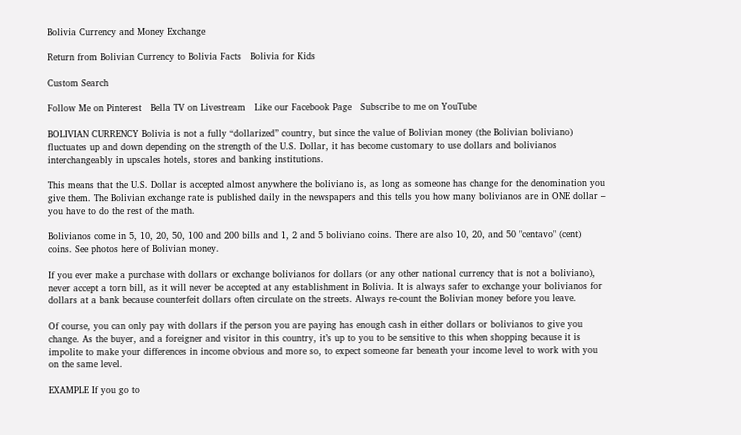Bolivia Currency and Money Exchange

Return from Bolivian Currency to Bolivia Facts   Bolivia for Kids

Custom Search

Follow Me on Pinterest   Bella TV on Livestream   Like our Facebook Page   Subscribe to me on YouTube

BOLIVIAN CURRENCY Bolivia is not a fully “dollarized” country, but since the value of Bolivian money (the Bolivian boliviano) fluctuates up and down depending on the strength of the U.S. Dollar, it has become customary to use dollars and bolivianos interchangeably in upscales hotels, stores and banking institutions.

This means that the U.S. Dollar is accepted almost anywhere the boliviano is, as long as someone has change for the denomination you give them. The Bolivian exchange rate is published daily in the newspapers and this tells you how many bolivianos are in ONE dollar – you have to do the rest of the math.

Bolivianos come in 5, 10, 20, 50, 100 and 200 bills and 1, 2 and 5 boliviano coins. There are also 10, 20, and 50 "centavo" (cent) coins. See photos here of Bolivian money.

If you ever make a purchase with dollars or exchange bolivianos for dollars (or any other national currency that is not a boliviano), never accept a torn bill, as it will never be accepted at any establishment in Bolivia. It is always safer to exchange your bolivianos for dollars at a bank because counterfeit dollars often circulate on the streets. Always re-count the Bolivian money before you leave.

Of course, you can only pay with dollars if the person you are paying has enough cash in either dollars or bolivianos to give you change. As the buyer, and a foreigner and visitor in this country, it’s up to you to be sensitive to this when shopping because it is impolite to make your differences in income obvious and more so, to expect someone far beneath your income level to work with you on the same level.

EXAMPLE If you go to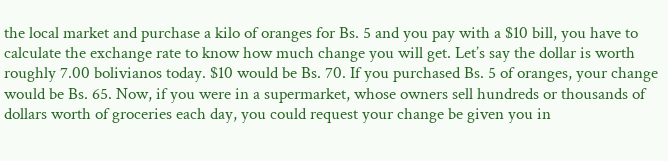the local market and purchase a kilo of oranges for Bs. 5 and you pay with a $10 bill, you have to calculate the exchange rate to know how much change you will get. Let’s say the dollar is worth roughly 7.00 bolivianos today. $10 would be Bs. 70. If you purchased Bs. 5 of oranges, your change would be Bs. 65. Now, if you were in a supermarket, whose owners sell hundreds or thousands of dollars worth of groceries each day, you could request your change be given you in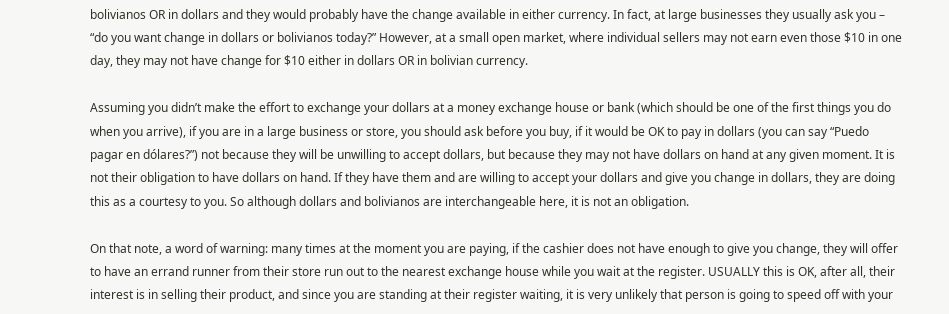bolivianos OR in dollars and they would probably have the change available in either currency. In fact, at large businesses they usually ask you – “do you want change in dollars or bolivianos today?” However, at a small open market, where individual sellers may not earn even those $10 in one day, they may not have change for $10 either in dollars OR in bolivian currency.

Assuming you didn’t make the effort to exchange your dollars at a money exchange house or bank (which should be one of the first things you do when you arrive), if you are in a large business or store, you should ask before you buy, if it would be OK to pay in dollars (you can say “Puedo pagar en dólares?”) not because they will be unwilling to accept dollars, but because they may not have dollars on hand at any given moment. It is not their obligation to have dollars on hand. If they have them and are willing to accept your dollars and give you change in dollars, they are doing this as a courtesy to you. So although dollars and bolivianos are interchangeable here, it is not an obligation.

On that note, a word of warning: many times at the moment you are paying, if the cashier does not have enough to give you change, they will offer to have an errand runner from their store run out to the nearest exchange house while you wait at the register. USUALLY this is OK, after all, their interest is in selling their product, and since you are standing at their register waiting, it is very unlikely that person is going to speed off with your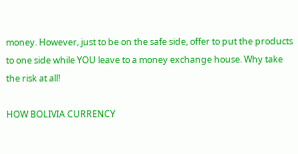money. However, just to be on the safe side, offer to put the products to one side while YOU leave to a money exchange house. Why take the risk at all!

HOW BOLIVIA CURRENCY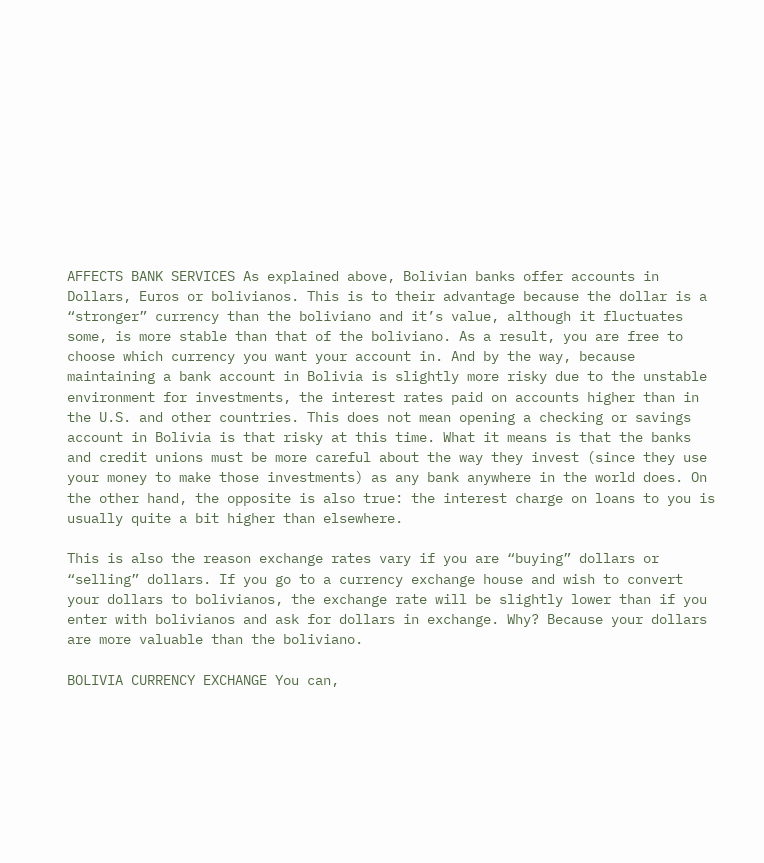AFFECTS BANK SERVICES As explained above, Bolivian banks offer accounts in Dollars, Euros or bolivianos. This is to their advantage because the dollar is a “stronger” currency than the boliviano and it’s value, although it fluctuates some, is more stable than that of the boliviano. As a result, you are free to choose which currency you want your account in. And by the way, because maintaining a bank account in Bolivia is slightly more risky due to the unstable environment for investments, the interest rates paid on accounts higher than in the U.S. and other countries. This does not mean opening a checking or savings account in Bolivia is that risky at this time. What it means is that the banks and credit unions must be more careful about the way they invest (since they use your money to make those investments) as any bank anywhere in the world does. On the other hand, the opposite is also true: the interest charge on loans to you is usually quite a bit higher than elsewhere.

This is also the reason exchange rates vary if you are “buying” dollars or “selling” dollars. If you go to a currency exchange house and wish to convert your dollars to bolivianos, the exchange rate will be slightly lower than if you enter with bolivianos and ask for dollars in exchange. Why? Because your dollars are more valuable than the boliviano.

BOLIVIA CURRENCY EXCHANGE You can,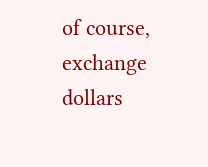of course, exchange dollars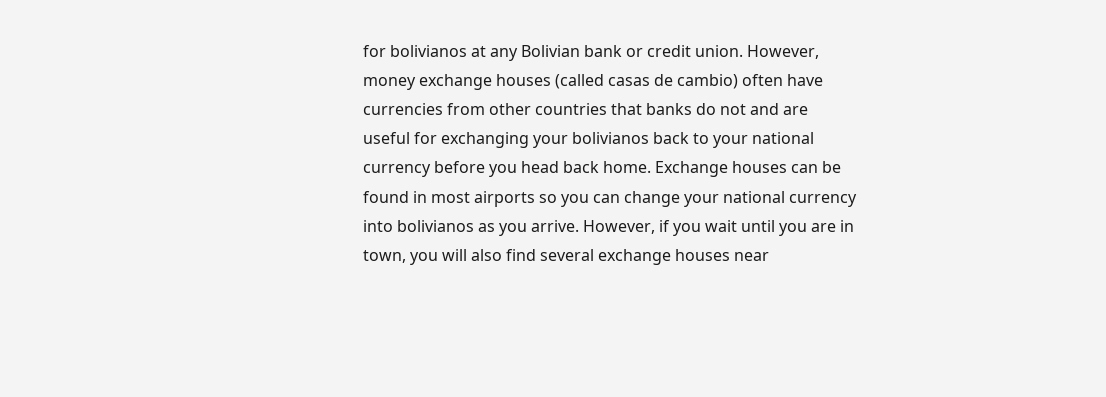for bolivianos at any Bolivian bank or credit union. However, money exchange houses (called casas de cambio) often have currencies from other countries that banks do not and are useful for exchanging your bolivianos back to your national currency before you head back home. Exchange houses can be found in most airports so you can change your national currency into bolivianos as you arrive. However, if you wait until you are in town, you will also find several exchange houses near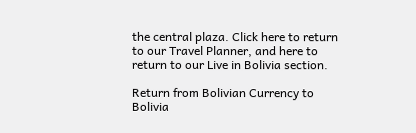the central plaza. Click here to return to our Travel Planner, and here to return to our Live in Bolivia section.

Return from Bolivian Currency to Bolivia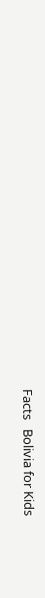Facts   Bolivia for Kids